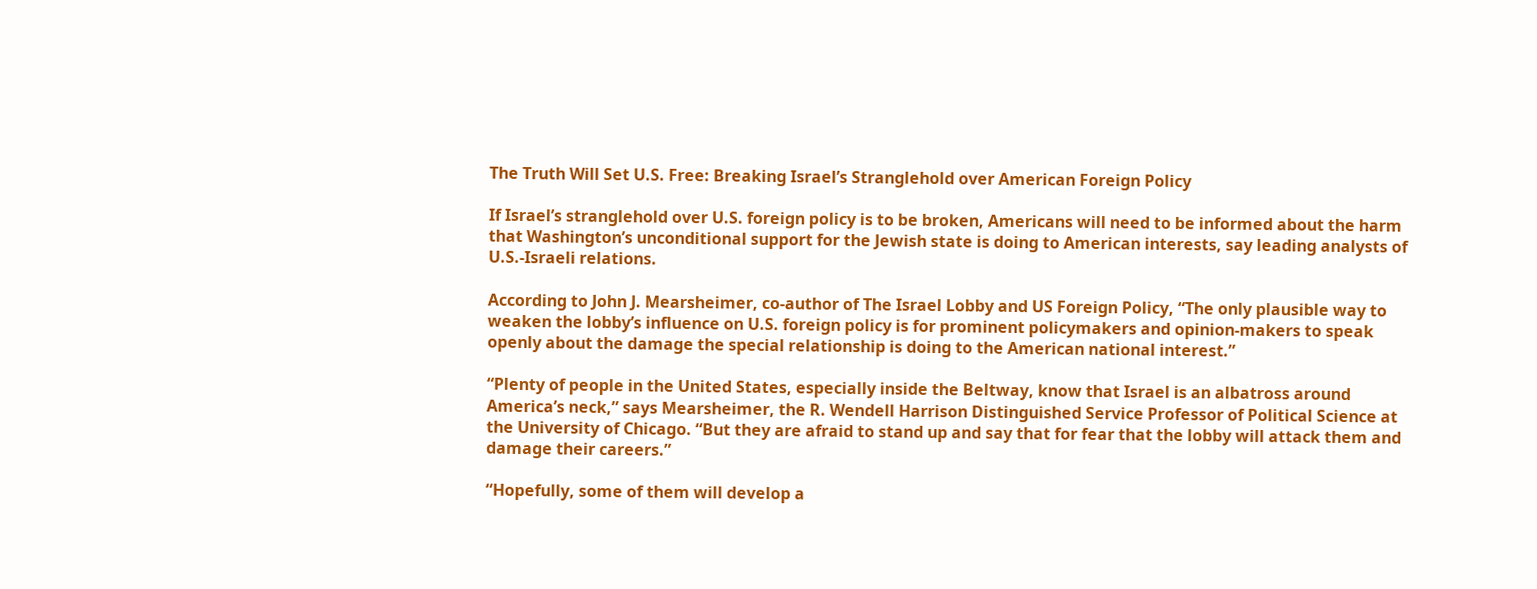The Truth Will Set U.S. Free: Breaking Israel’s Stranglehold over American Foreign Policy

If Israel’s stranglehold over U.S. foreign policy is to be broken, Americans will need to be informed about the harm that Washington’s unconditional support for the Jewish state is doing to American interests, say leading analysts of U.S.-Israeli relations.

According to John J. Mearsheimer, co-author of The Israel Lobby and US Foreign Policy, “The only plausible way to weaken the lobby’s influence on U.S. foreign policy is for prominent policymakers and opinion-makers to speak openly about the damage the special relationship is doing to the American national interest.”

“Plenty of people in the United States, especially inside the Beltway, know that Israel is an albatross around America’s neck,” says Mearsheimer, the R. Wendell Harrison Distinguished Service Professor of Political Science at the University of Chicago. “But they are afraid to stand up and say that for fear that the lobby will attack them and damage their careers.”

“Hopefully, some of them will develop a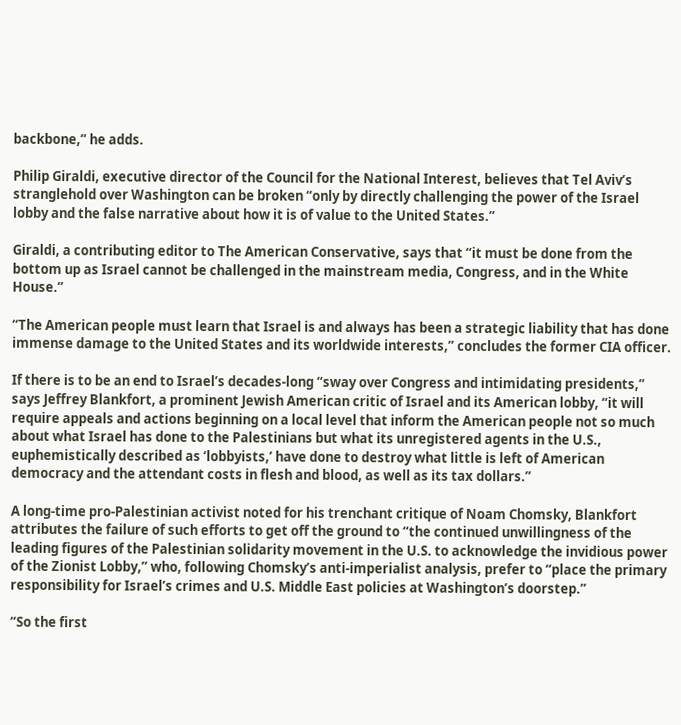backbone,” he adds.

Philip Giraldi, executive director of the Council for the National Interest, believes that Tel Aviv’s stranglehold over Washington can be broken “only by directly challenging the power of the Israel lobby and the false narrative about how it is of value to the United States.”

Giraldi, a contributing editor to The American Conservative, says that “it must be done from the bottom up as Israel cannot be challenged in the mainstream media, Congress, and in the White House.”

“The American people must learn that Israel is and always has been a strategic liability that has done immense damage to the United States and its worldwide interests,” concludes the former CIA officer.

If there is to be an end to Israel’s decades-long “sway over Congress and intimidating presidents,” says Jeffrey Blankfort, a prominent Jewish American critic of Israel and its American lobby, “it will require appeals and actions beginning on a local level that inform the American people not so much about what Israel has done to the Palestinians but what its unregistered agents in the U.S., euphemistically described as ‘lobbyists,’ have done to destroy what little is left of American democracy and the attendant costs in flesh and blood, as well as its tax dollars.”

A long-time pro-Palestinian activist noted for his trenchant critique of Noam Chomsky, Blankfort attributes the failure of such efforts to get off the ground to “the continued unwillingness of the leading figures of the Palestinian solidarity movement in the U.S. to acknowledge the invidious power of the Zionist Lobby,” who, following Chomsky’s anti-imperialist analysis, prefer to “place the primary responsibility for Israel’s crimes and U.S. Middle East policies at Washington’s doorstep.”

“So the first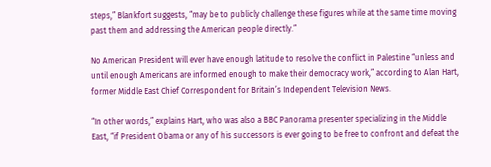steps,” Blankfort suggests, “may be to publicly challenge these figures while at the same time moving past them and addressing the American people directly.”

No American President will ever have enough latitude to resolve the conflict in Palestine “unless and until enough Americans are informed enough to make their democracy work,” according to Alan Hart, former Middle East Chief Correspondent for Britain’s Independent Television News.

“In other words,” explains Hart, who was also a BBC Panorama presenter specializing in the Middle East, “if President Obama or any of his successors is ever going to be free to confront and defeat the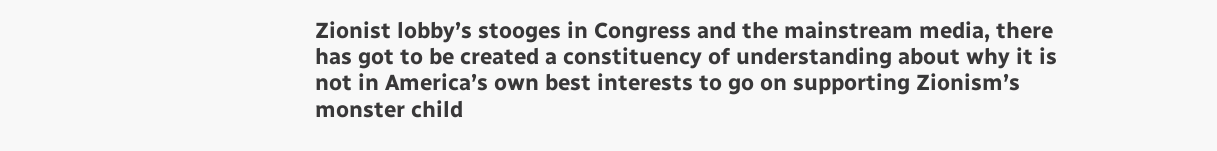Zionist lobby’s stooges in Congress and the mainstream media, there has got to be created a constituency of understanding about why it is not in America’s own best interests to go on supporting Zionism’s monster child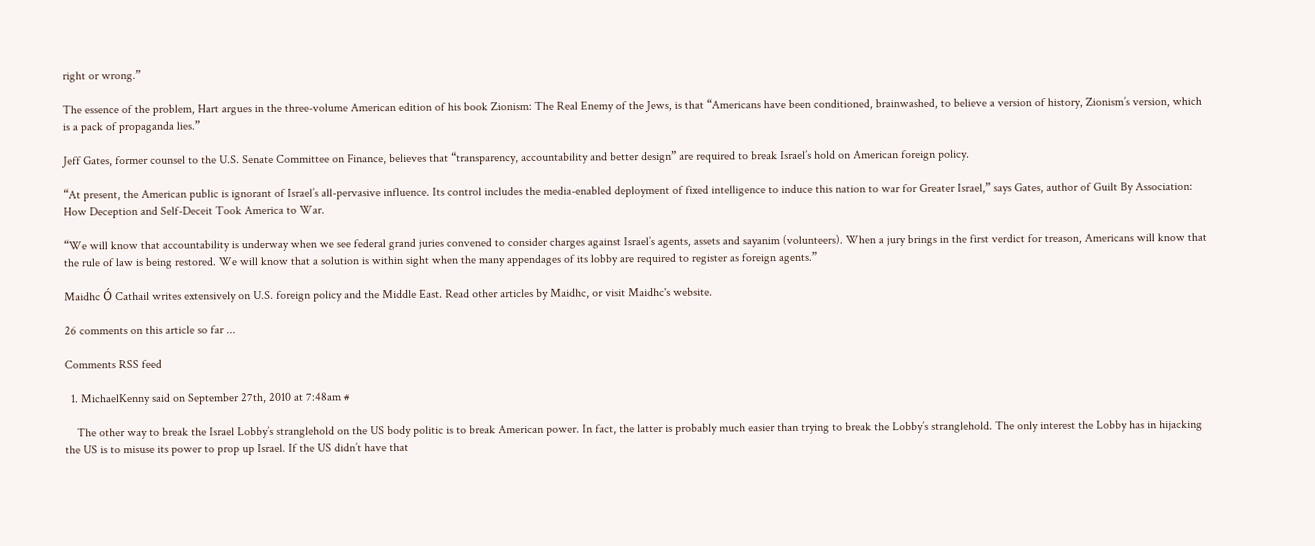right or wrong.”

The essence of the problem, Hart argues in the three-volume American edition of his book Zionism: The Real Enemy of the Jews, is that “Americans have been conditioned, brainwashed, to believe a version of history, Zionism’s version, which is a pack of propaganda lies.”

Jeff Gates, former counsel to the U.S. Senate Committee on Finance, believes that “transparency, accountability and better design” are required to break Israel’s hold on American foreign policy.

“At present, the American public is ignorant of Israel’s all-pervasive influence. Its control includes the media-enabled deployment of fixed intelligence to induce this nation to war for Greater Israel,” says Gates, author of Guilt By Association: How Deception and Self-Deceit Took America to War.

“We will know that accountability is underway when we see federal grand juries convened to consider charges against Israel’s agents, assets and sayanim (volunteers). When a jury brings in the first verdict for treason, Americans will know that the rule of law is being restored. We will know that a solution is within sight when the many appendages of its lobby are required to register as foreign agents.”

Maidhc Ó Cathail writes extensively on U.S. foreign policy and the Middle East. Read other articles by Maidhc, or visit Maidhc's website.

26 comments on this article so far ...

Comments RSS feed

  1. MichaelKenny said on September 27th, 2010 at 7:48am #

    The other way to break the Israel Lobby’s stranglehold on the US body politic is to break American power. In fact, the latter is probably much easier than trying to break the Lobby’s stranglehold. The only interest the Lobby has in hijacking the US is to misuse its power to prop up Israel. If the US didn’t have that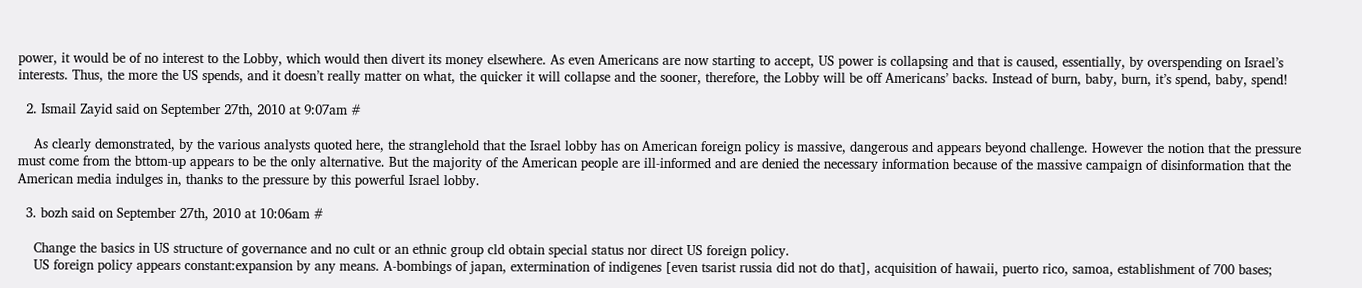power, it would be of no interest to the Lobby, which would then divert its money elsewhere. As even Americans are now starting to accept, US power is collapsing and that is caused, essentially, by overspending on Israel’s interests. Thus, the more the US spends, and it doesn’t really matter on what, the quicker it will collapse and the sooner, therefore, the Lobby will be off Americans’ backs. Instead of burn, baby, burn, it’s spend, baby, spend!

  2. Ismail Zayid said on September 27th, 2010 at 9:07am #

    As clearly demonstrated, by the various analysts quoted here, the stranglehold that the Israel lobby has on American foreign policy is massive, dangerous and appears beyond challenge. However the notion that the pressure must come from the bttom-up appears to be the only alternative. But the majority of the American people are ill-informed and are denied the necessary information because of the massive campaign of disinformation that the American media indulges in, thanks to the pressure by this powerful Israel lobby.

  3. bozh said on September 27th, 2010 at 10:06am #

    Change the basics in US structure of governance and no cult or an ethnic group cld obtain special status nor direct US foreign policy.
    US foreign policy appears constant:expansion by any means. A-bombings of japan, extermination of indigenes [even tsarist russia did not do that], acquisition of hawaii, puerto rico, samoa, establishment of 700 bases;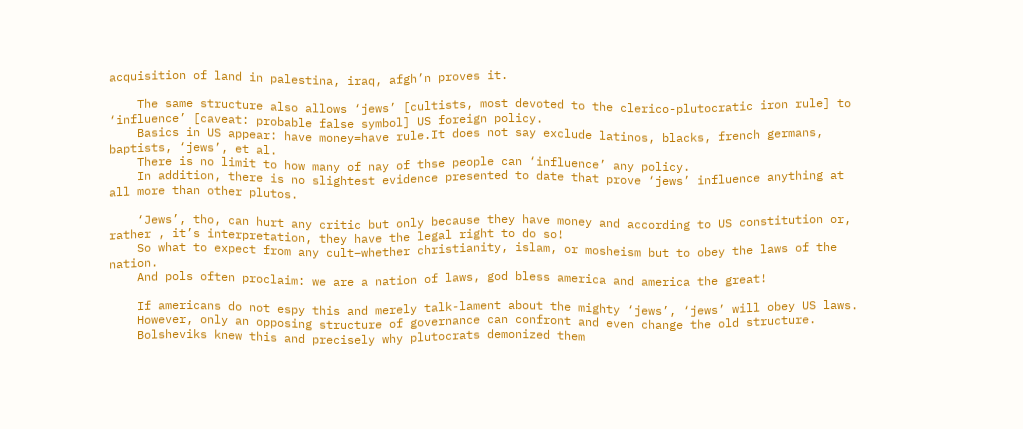acquisition of land in palestina, iraq, afgh’n proves it.

    The same structure also allows ‘jews’ [cultists, most devoted to the clerico-plutocratic iron rule] to ‘influence’ [caveat: probable false symbol] US foreign policy.
    Basics in US appear: have money=have rule.It does not say exclude latinos, blacks, french germans, baptists, ‘jews’, et al.
    There is no limit to how many of nay of thse people can ‘influence’ any policy.
    In addition, there is no slightest evidence presented to date that prove ‘jews’ influence anything at all more than other plutos.

    ‘Jews’, tho, can hurt any critic but only because they have money and according to US constitution or, rather , it’s interpretation, they have the legal right to do so!
    So what to expect from any cult–whether christianity, islam, or mosheism but to obey the laws of the nation.
    And pols often proclaim: we are a nation of laws, god bless america and america the great!

    If americans do not espy this and merely talk-lament about the mighty ‘jews’, ‘jews’ will obey US laws.
    However, only an opposing structure of governance can confront and even change the old structure.
    Bolsheviks knew this and precisely why plutocrats demonized them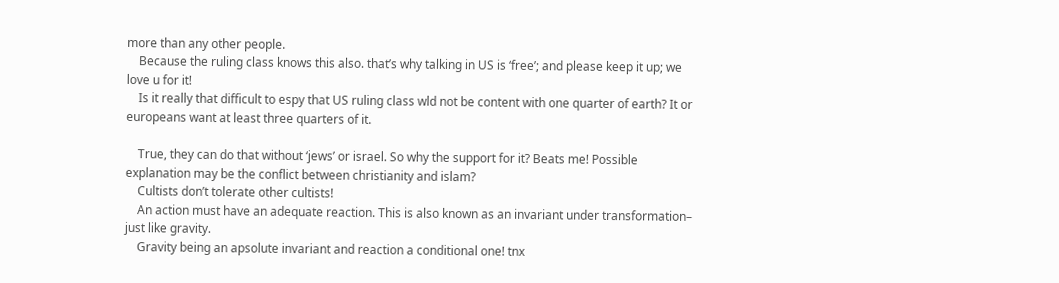more than any other people.
    Because the ruling class knows this also. that’s why talking in US is ‘free’; and please keep it up; we love u for it!
    Is it really that difficult to espy that US ruling class wld not be content with one quarter of earth? It or europeans want at least three quarters of it.

    True, they can do that without ‘jews’ or israel. So why the support for it? Beats me! Possible explanation may be the conflict between christianity and islam?
    Cultists don’t tolerate other cultists!
    An action must have an adequate reaction. This is also known as an invariant under transformation– just like gravity.
    Gravity being an apsolute invariant and reaction a conditional one! tnx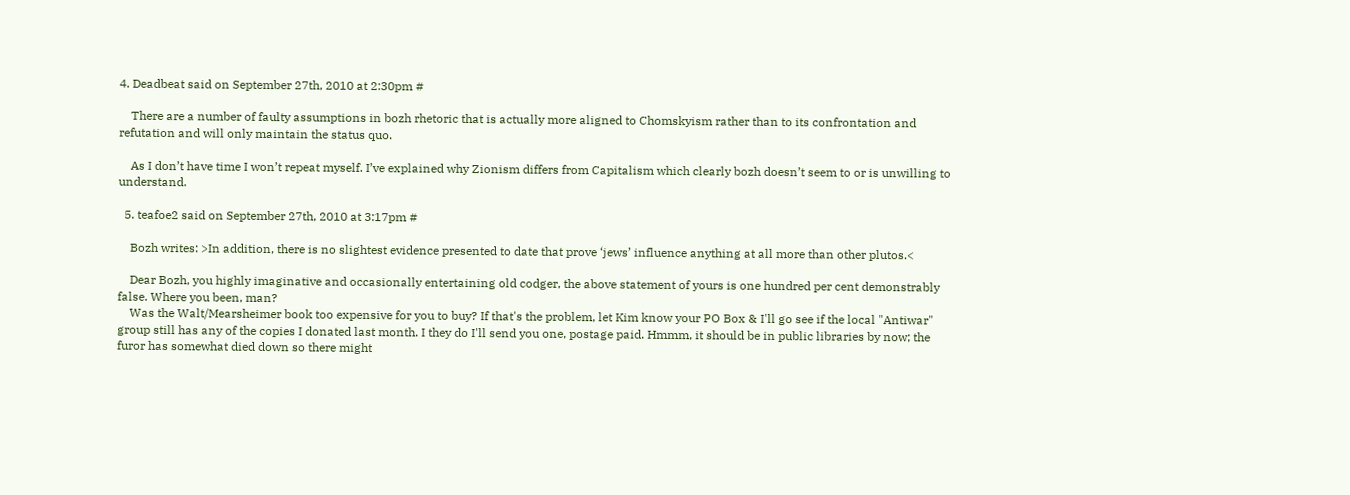4. Deadbeat said on September 27th, 2010 at 2:30pm #

    There are a number of faulty assumptions in bozh rhetoric that is actually more aligned to Chomskyism rather than to its confrontation and refutation and will only maintain the status quo.

    As I don’t have time I won’t repeat myself. I’ve explained why Zionism differs from Capitalism which clearly bozh doesn’t seem to or is unwilling to understand.

  5. teafoe2 said on September 27th, 2010 at 3:17pm #

    Bozh writes: >In addition, there is no slightest evidence presented to date that prove ‘jews’ influence anything at all more than other plutos.<

    Dear Bozh, you highly imaginative and occasionally entertaining old codger, the above statement of yours is one hundred per cent demonstrably false. Where you been, man?
    Was the Walt/Mearsheimer book too expensive for you to buy? If that's the problem, let Kim know your PO Box & I'll go see if the local "Antiwar" group still has any of the copies I donated last month. I they do I'll send you one, postage paid. Hmmm, it should be in public libraries by now; the furor has somewhat died down so there might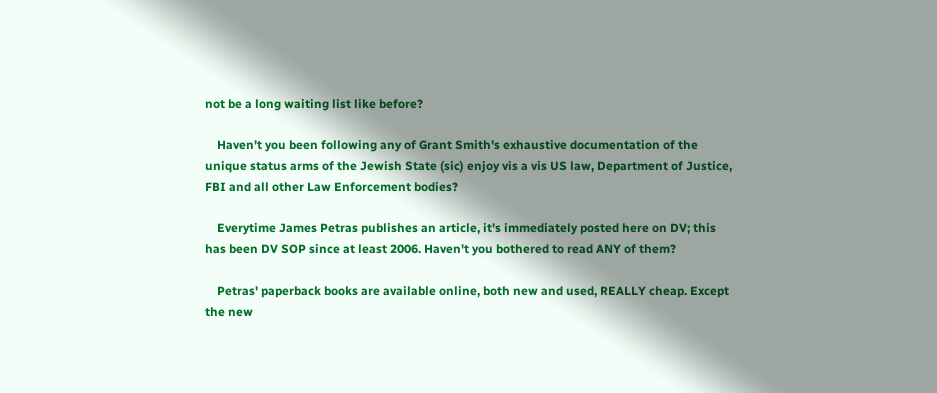not be a long waiting list like before?

    Haven't you been following any of Grant Smith's exhaustive documentation of the unique status arms of the Jewish State (sic) enjoy vis a vis US law, Department of Justice, FBI and all other Law Enforcement bodies?

    Everytime James Petras publishes an article, it's immediately posted here on DV; this has been DV SOP since at least 2006. Haven't you bothered to read ANY of them?

    Petras' paperback books are available online, both new and used, REALLY cheap. Except the new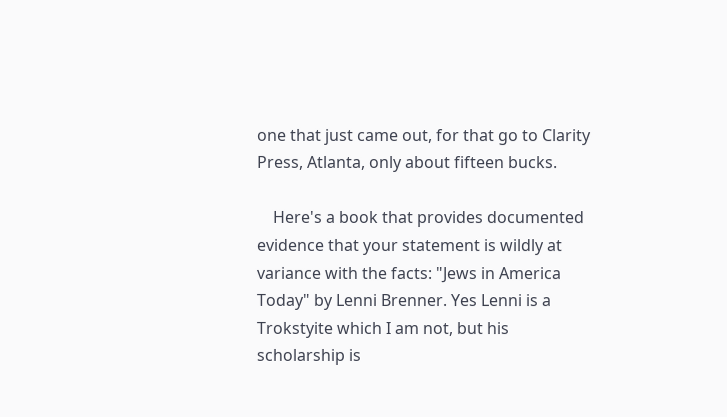one that just came out, for that go to Clarity Press, Atlanta, only about fifteen bucks.

    Here's a book that provides documented evidence that your statement is wildly at variance with the facts: "Jews in America Today" by Lenni Brenner. Yes Lenni is a Trokstyite which I am not, but his scholarship is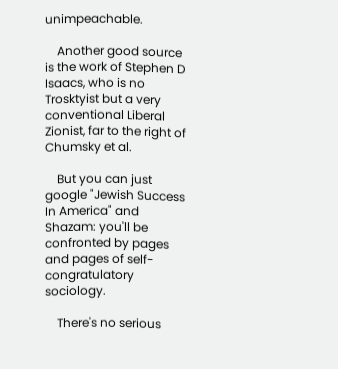unimpeachable.

    Another good source is the work of Stephen D Isaacs, who is no Trosktyist but a very conventional Liberal Zionist, far to the right of Chumsky et al.

    But you can just google "Jewish Success In America" and Shazam: you'll be confronted by pages and pages of self-congratulatory sociology.

    There's no serious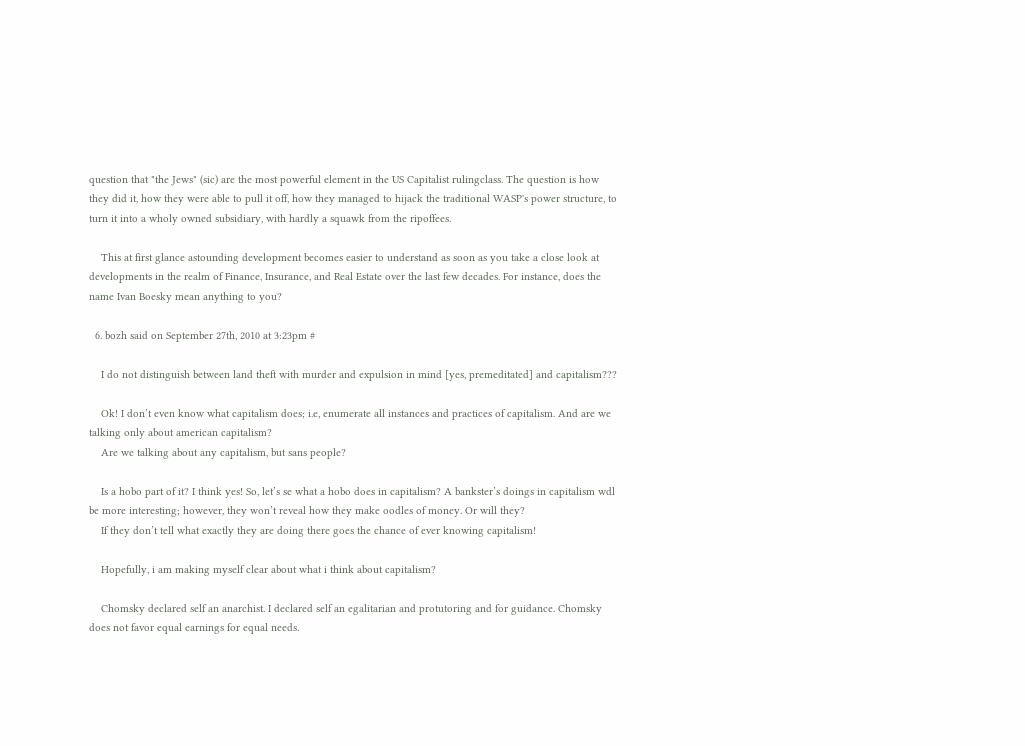question that "the Jews" (sic) are the most powerful element in the US Capitalist rulingclass. The question is how they did it, how they were able to pull it off, how they managed to hijack the traditional WASP's power structure, to turn it into a wholy owned subsidiary, with hardly a squawk from the ripoffees.

    This at first glance astounding development becomes easier to understand as soon as you take a close look at developments in the realm of Finance, Insurance, and Real Estate over the last few decades. For instance, does the name Ivan Boesky mean anything to you?

  6. bozh said on September 27th, 2010 at 3:23pm #

    I do not distinguish between land theft with murder and expulsion in mind [yes, premeditated] and capitalism???

    Ok! I don’t even know what capitalism does; i.e, enumerate all instances and practices of capitalism. And are we talking only about american capitalism?
    Are we talking about any capitalism, but sans people?

    Is a hobo part of it? I think yes! So, let’s se what a hobo does in capitalism? A bankster’s doings in capitalism wdl be more interesting; however, they won’t reveal how they make oodles of money. Or will they?
    If they don’t tell what exactly they are doing there goes the chance of ever knowing capitalism!

    Hopefully, i am making myself clear about what i think about capitalism?

    Chomsky declared self an anarchist. I declared self an egalitarian and protutoring and for guidance. Chomsky does not favor equal earnings for equal needs.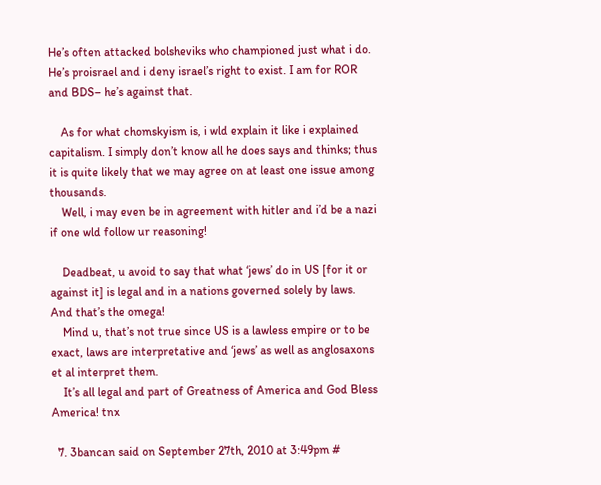He’s often attacked bolsheviks who championed just what i do. He’s proisrael and i deny israel’s right to exist. I am for ROR and BDS– he’s against that.

    As for what chomskyism is, i wld explain it like i explained capitalism. I simply don’t know all he does says and thinks; thus it is quite likely that we may agree on at least one issue among thousands.
    Well, i may even be in agreement with hitler and i’d be a nazi if one wld follow ur reasoning!

    Deadbeat, u avoid to say that what ‘jews’ do in US [for it or against it] is legal and in a nations governed solely by laws. And that’s the omega!
    Mind u, that’s not true since US is a lawless empire or to be exact, laws are interpretative and ‘jews’ as well as anglosaxons et al interpret them.
    It’s all legal and part of Greatness of America and God Bless America! tnx

  7. 3bancan said on September 27th, 2010 at 3:49pm #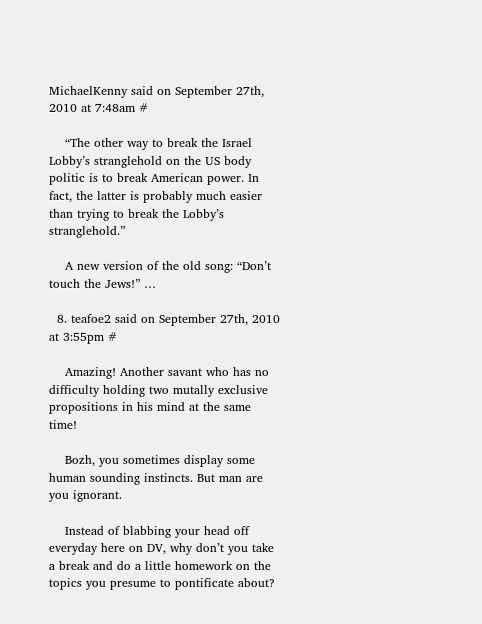MichaelKenny said on September 27th, 2010 at 7:48am #

    “The other way to break the Israel Lobby’s stranglehold on the US body politic is to break American power. In fact, the latter is probably much easier than trying to break the Lobby’s stranglehold.”

    A new version of the old song: “Don’t touch the Jews!” …

  8. teafoe2 said on September 27th, 2010 at 3:55pm #

    Amazing! Another savant who has no difficulty holding two mutally exclusive propositions in his mind at the same time!

    Bozh, you sometimes display some human sounding instincts. But man are you ignorant.

    Instead of blabbing your head off everyday here on DV, why don’t you take a break and do a little homework on the topics you presume to pontificate about?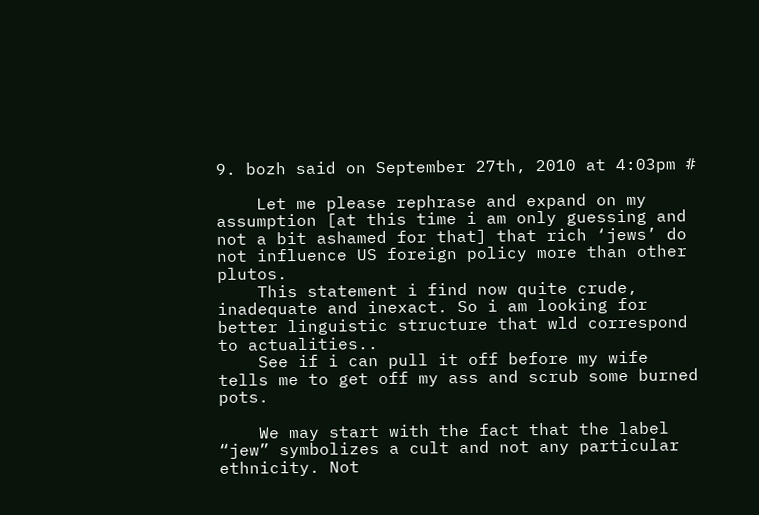9. bozh said on September 27th, 2010 at 4:03pm #

    Let me please rephrase and expand on my assumption [at this time i am only guessing and not a bit ashamed for that] that rich ‘jews’ do not influence US foreign policy more than other plutos.
    This statement i find now quite crude, inadequate and inexact. So i am looking for better linguistic structure that wld correspond to actualities..
    See if i can pull it off before my wife tells me to get off my ass and scrub some burned pots.

    We may start with the fact that the label “jew” symbolizes a cult and not any particular ethnicity. Not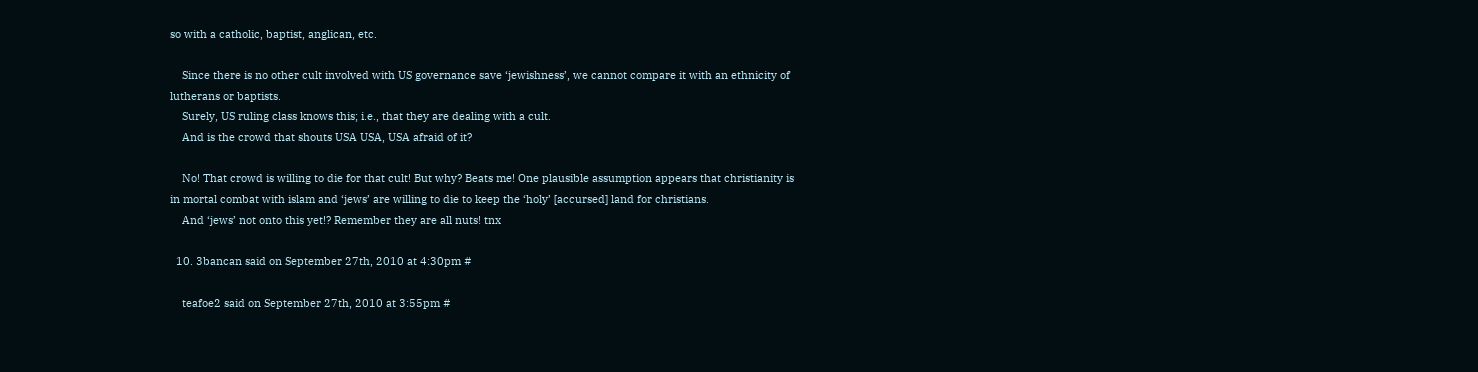so with a catholic, baptist, anglican, etc.

    Since there is no other cult involved with US governance save ‘jewishness’, we cannot compare it with an ethnicity of lutherans or baptists.
    Surely, US ruling class knows this; i.e., that they are dealing with a cult.
    And is the crowd that shouts USA USA, USA afraid of it?

    No! That crowd is willing to die for that cult! But why? Beats me! One plausible assumption appears that christianity is in mortal combat with islam and ‘jews’ are willing to die to keep the ‘holy’ [accursed] land for christians.
    And ‘jews’ not onto this yet!? Remember they are all nuts! tnx

  10. 3bancan said on September 27th, 2010 at 4:30pm #

    teafoe2 said on September 27th, 2010 at 3:55pm #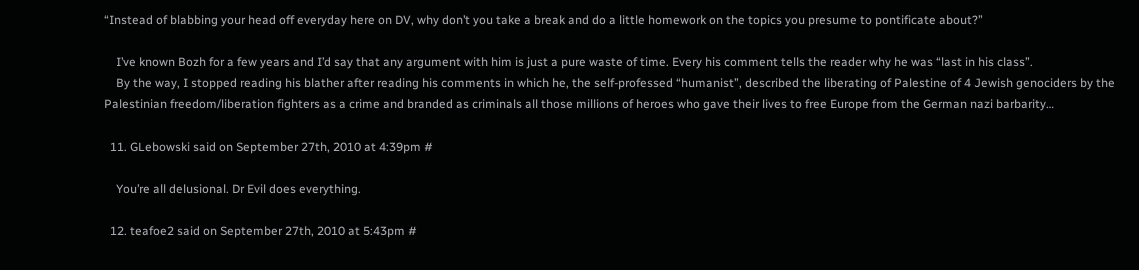“Instead of blabbing your head off everyday here on DV, why don’t you take a break and do a little homework on the topics you presume to pontificate about?”

    I’ve known Bozh for a few years and I’d say that any argument with him is just a pure waste of time. Every his comment tells the reader why he was “last in his class”.
    By the way, I stopped reading his blather after reading his comments in which he, the self-professed “humanist”, described the liberating of Palestine of 4 Jewish genociders by the Palestinian freedom/liberation fighters as a crime and branded as criminals all those millions of heroes who gave their lives to free Europe from the German nazi barbarity…

  11. GLebowski said on September 27th, 2010 at 4:39pm #

    You’re all delusional. Dr Evil does everything.

  12. teafoe2 said on September 27th, 2010 at 5:43pm #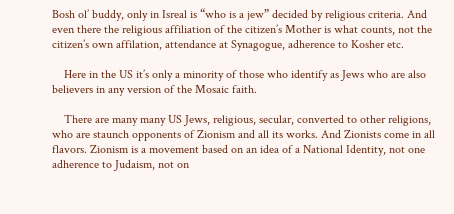Bosh ol’ buddy, only in Isreal is “who is a jew” decided by religious criteria. And even there the religious affiliation of the citizen’s Mother is what counts, not the citizen’s own affilation, attendance at Synagogue, adherence to Kosher etc.

    Here in the US it’s only a minority of those who identify as Jews who are also believers in any version of the Mosaic faith.

    There are many many US Jews, religious, secular, converted to other religions, who are staunch opponents of Zionism and all its works. And Zionists come in all flavors. Zionism is a movement based on an idea of a National Identity, not one adherence to Judaism, not on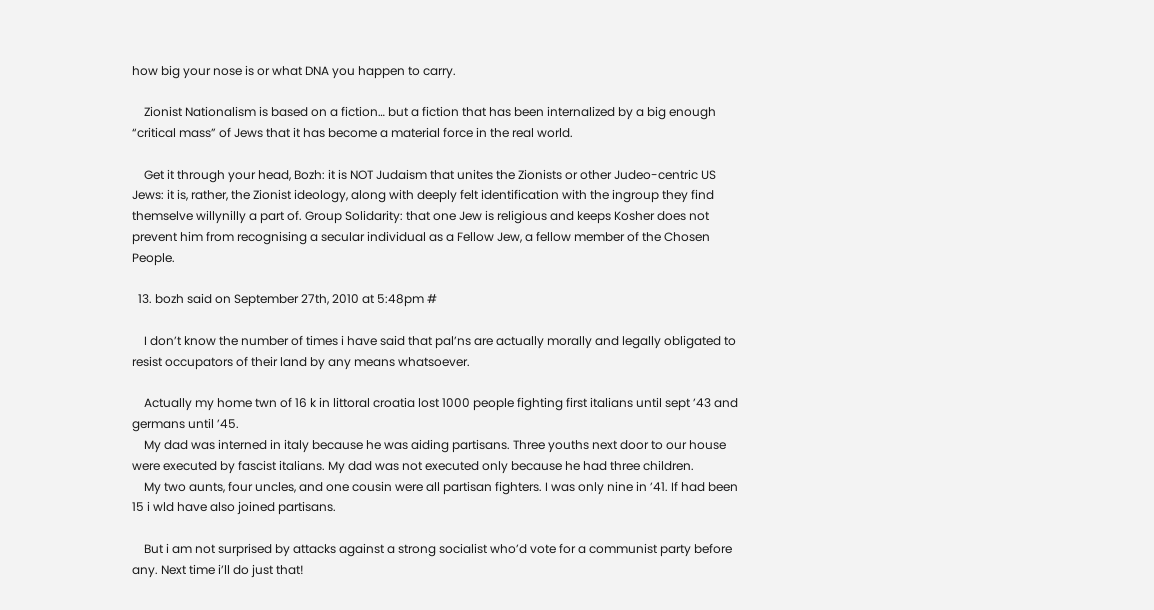how big your nose is or what DNA you happen to carry.

    Zionist Nationalism is based on a fiction… but a fiction that has been internalized by a big enough “critical mass” of Jews that it has become a material force in the real world.

    Get it through your head, Bozh: it is NOT Judaism that unites the Zionists or other Judeo-centric US Jews: it is, rather, the Zionist ideology, along with deeply felt identification with the ingroup they find themselve willynilly a part of. Group Solidarity: that one Jew is religious and keeps Kosher does not prevent him from recognising a secular individual as a Fellow Jew, a fellow member of the Chosen People.

  13. bozh said on September 27th, 2010 at 5:48pm #

    I don’t know the number of times i have said that pal’ns are actually morally and legally obligated to resist occupators of their land by any means whatsoever.

    Actually my home twn of 16 k in littoral croatia lost 1000 people fighting first italians until sept ’43 and germans until ’45.
    My dad was interned in italy because he was aiding partisans. Three youths next door to our house were executed by fascist italians. My dad was not executed only because he had three children.
    My two aunts, four uncles, and one cousin were all partisan fighters. I was only nine in ’41. If had been 15 i wld have also joined partisans.

    But i am not surprised by attacks against a strong socialist who’d vote for a communist party before any. Next time i’ll do just that!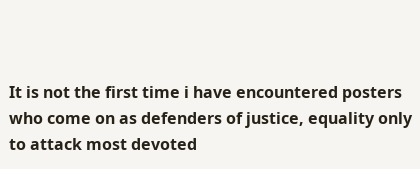It is not the first time i have encountered posters who come on as defenders of justice, equality only to attack most devoted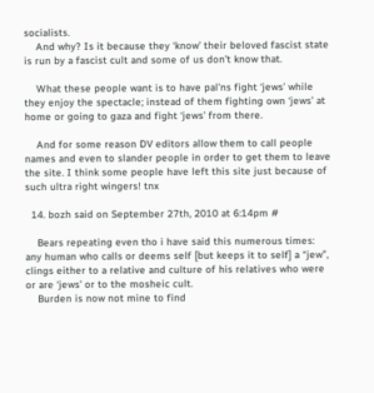socialists.
    And why? Is it because they ‘know’ their beloved fascist state is run by a fascist cult and some of us don’t know that.

    What these people want is to have pal’ns fight ‘jews’ while they enjoy the spectacle; instead of them fighting own ‘jews’ at home or going to gaza and fight ‘jews’ from there.

    And for some reason DV editors allow them to call people names and even to slander people in order to get them to leave the site. I think some people have left this site just because of such ultra right wingers! tnx

  14. bozh said on September 27th, 2010 at 6:14pm #

    Bears repeating even tho i have said this numerous times: any human who calls or deems self [but keeps it to self] a “jew”, clings either to a relative and culture of his relatives who were or are ‘jews’ or to the mosheic cult.
    Burden is now not mine to find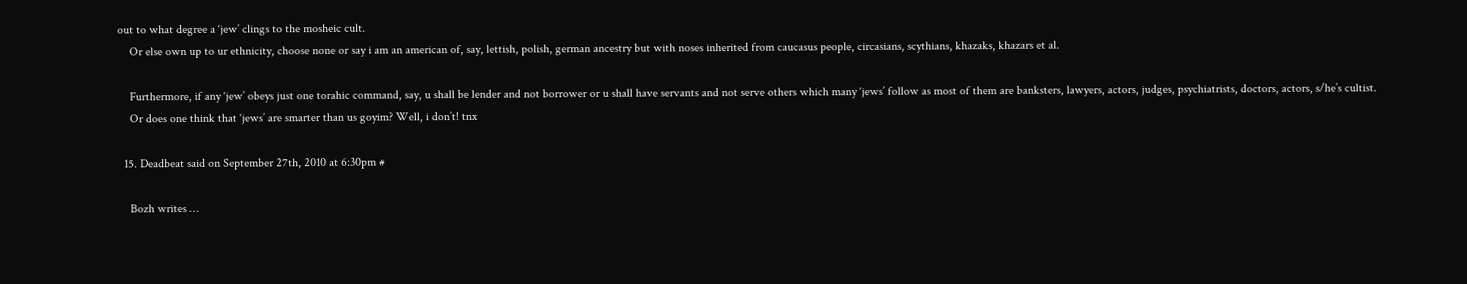out to what degree a ‘jew’ clings to the mosheic cult.
    Or else own up to ur ethnicity, choose none or say i am an american of, say, lettish, polish, german ancestry but with noses inherited from caucasus people, circasians, scythians, khazaks, khazars et al.

    Furthermore, if any ‘jew’ obeys just one torahic command, say, u shall be lender and not borrower or u shall have servants and not serve others which many ‘jews’ follow as most of them are banksters, lawyers, actors, judges, psychiatrists, doctors, actors, s/he’s cultist.
    Or does one think that ‘jews’ are smarter than us goyim? Well, i don’t! tnx

  15. Deadbeat said on September 27th, 2010 at 6:30pm #

    Bozh writes …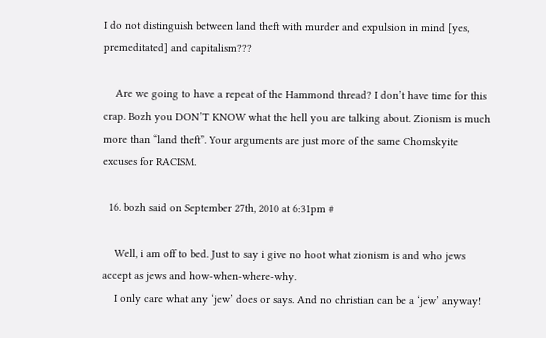I do not distinguish between land theft with murder and expulsion in mind [yes, premeditated] and capitalism???

    Are we going to have a repeat of the Hammond thread? I don’t have time for this crap. Bozh you DON’T KNOW what the hell you are talking about. Zionism is much more than “land theft”. Your arguments are just more of the same Chomskyite excuses for RACISM.

  16. bozh said on September 27th, 2010 at 6:31pm #

    Well, i am off to bed. Just to say i give no hoot what zionism is and who jews accept as jews and how-when-where-why.
    I only care what any ‘jew’ does or says. And no christian can be a ‘jew’ anyway!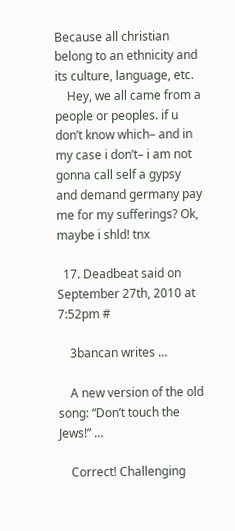Because all christian belong to an ethnicity and its culture, language, etc.
    Hey, we all came from a people or peoples. if u don’t know which– and in my case i don’t– i am not gonna call self a gypsy and demand germany pay me for my sufferings? Ok, maybe i shld! tnx

  17. Deadbeat said on September 27th, 2010 at 7:52pm #

    3bancan writes …

    A new version of the old song: “Don’t touch the Jews!” …

    Correct! Challenging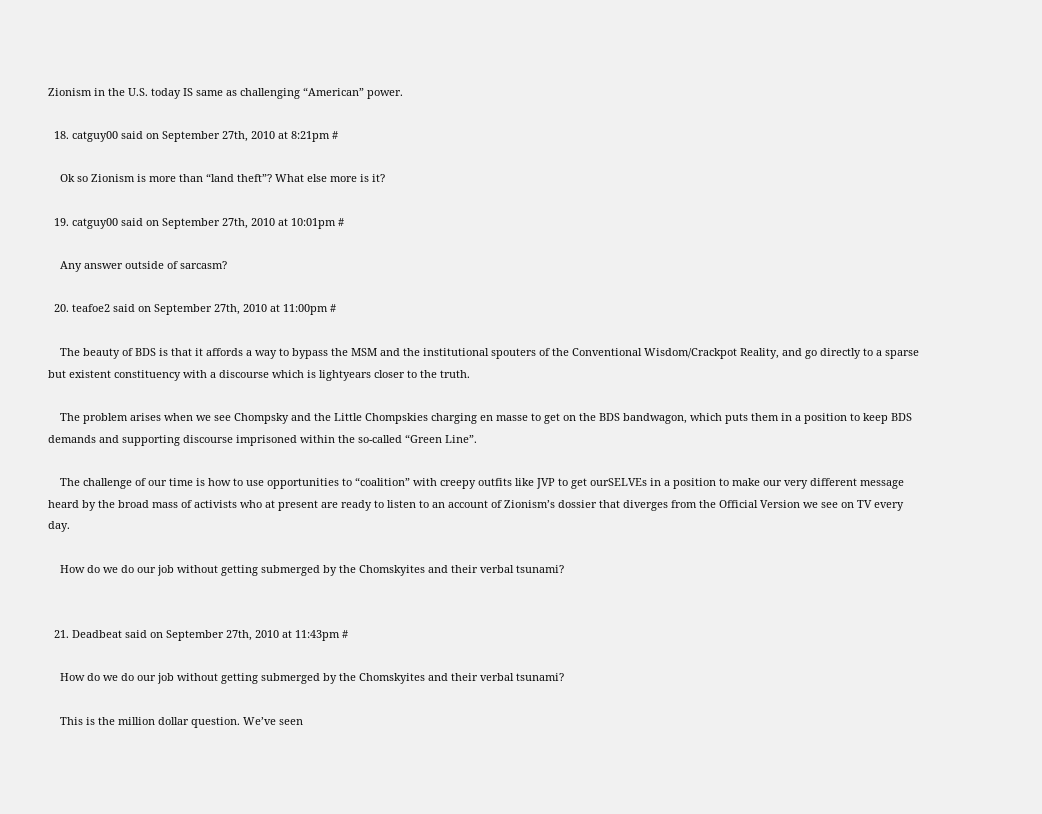Zionism in the U.S. today IS same as challenging “American” power.

  18. catguy00 said on September 27th, 2010 at 8:21pm #

    Ok so Zionism is more than “land theft”? What else more is it?

  19. catguy00 said on September 27th, 2010 at 10:01pm #

    Any answer outside of sarcasm?

  20. teafoe2 said on September 27th, 2010 at 11:00pm #

    The beauty of BDS is that it affords a way to bypass the MSM and the institutional spouters of the Conventional Wisdom/Crackpot Reality, and go directly to a sparse but existent constituency with a discourse which is lightyears closer to the truth.

    The problem arises when we see Chompsky and the Little Chompskies charging en masse to get on the BDS bandwagon, which puts them in a position to keep BDS demands and supporting discourse imprisoned within the so-called “Green Line”.

    The challenge of our time is how to use opportunities to “coalition” with creepy outfits like JVP to get ourSELVEs in a position to make our very different message heard by the broad mass of activists who at present are ready to listen to an account of Zionism’s dossier that diverges from the Official Version we see on TV every day.

    How do we do our job without getting submerged by the Chomskyites and their verbal tsunami?


  21. Deadbeat said on September 27th, 2010 at 11:43pm #

    How do we do our job without getting submerged by the Chomskyites and their verbal tsunami?

    This is the million dollar question. We’ve seen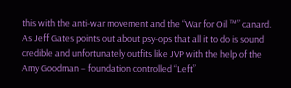this with the anti-war movement and the “War for Oil ™” canard. As Jeff Gates points out about psy-ops that all it to do is sound credible and unfortunately outfits like JVP with the help of the Amy Goodman – foundation controlled “Left”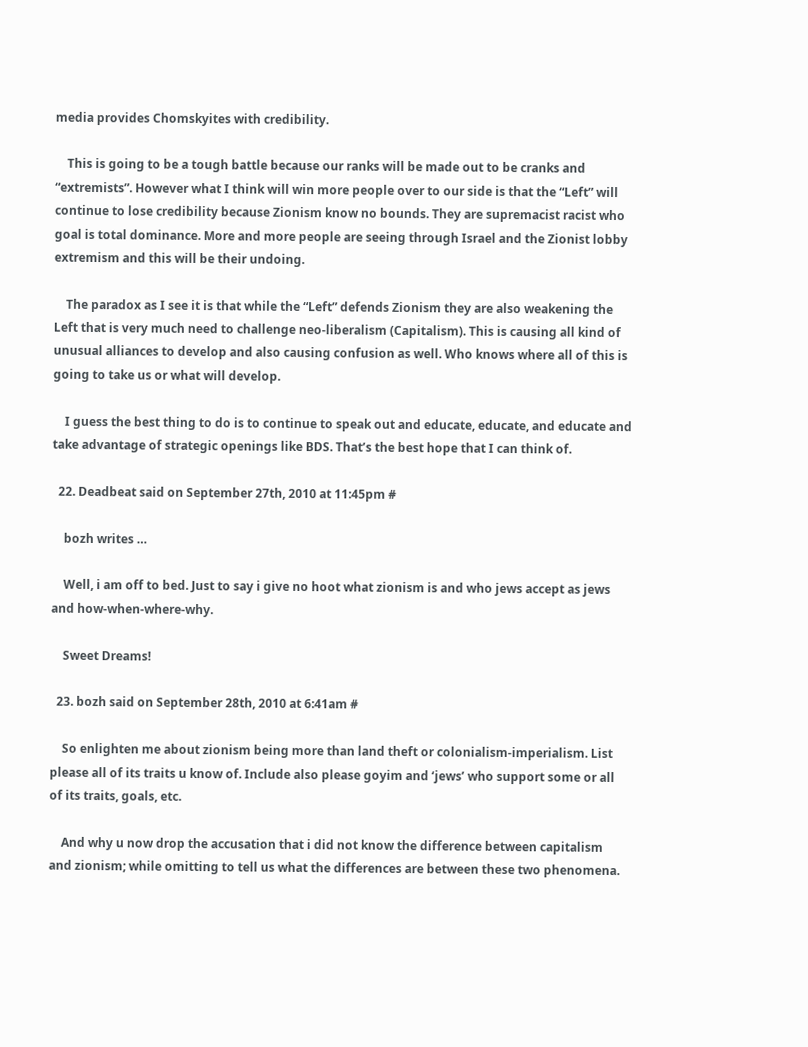media provides Chomskyites with credibility.

    This is going to be a tough battle because our ranks will be made out to be cranks and “extremists”. However what I think will win more people over to our side is that the “Left” will continue to lose credibility because Zionism know no bounds. They are supremacist racist who goal is total dominance. More and more people are seeing through Israel and the Zionist lobby extremism and this will be their undoing.

    The paradox as I see it is that while the “Left” defends Zionism they are also weakening the Left that is very much need to challenge neo-liberalism (Capitalism). This is causing all kind of unusual alliances to develop and also causing confusion as well. Who knows where all of this is going to take us or what will develop.

    I guess the best thing to do is to continue to speak out and educate, educate, and educate and take advantage of strategic openings like BDS. That’s the best hope that I can think of.

  22. Deadbeat said on September 27th, 2010 at 11:45pm #

    bozh writes …

    Well, i am off to bed. Just to say i give no hoot what zionism is and who jews accept as jews and how-when-where-why.

    Sweet Dreams!

  23. bozh said on September 28th, 2010 at 6:41am #

    So enlighten me about zionism being more than land theft or colonialism-imperialism. List please all of its traits u know of. Include also please goyim and ‘jews’ who support some or all of its traits, goals, etc.

    And why u now drop the accusation that i did not know the difference between capitalism and zionism; while omitting to tell us what the differences are between these two phenomena.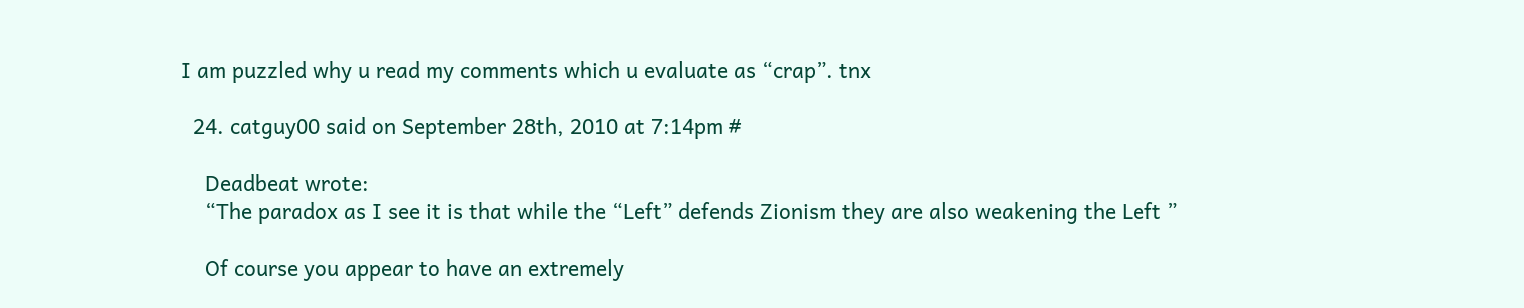I am puzzled why u read my comments which u evaluate as “crap”. tnx

  24. catguy00 said on September 28th, 2010 at 7:14pm #

    Deadbeat wrote:
    “The paradox as I see it is that while the “Left” defends Zionism they are also weakening the Left ”

    Of course you appear to have an extremely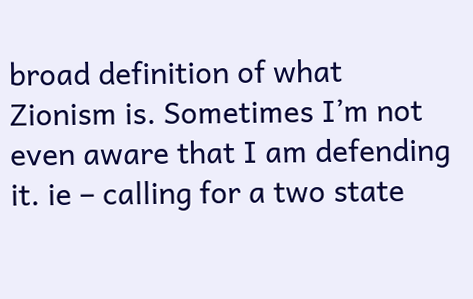broad definition of what Zionism is. Sometimes I’m not even aware that I am defending it. ie – calling for a two state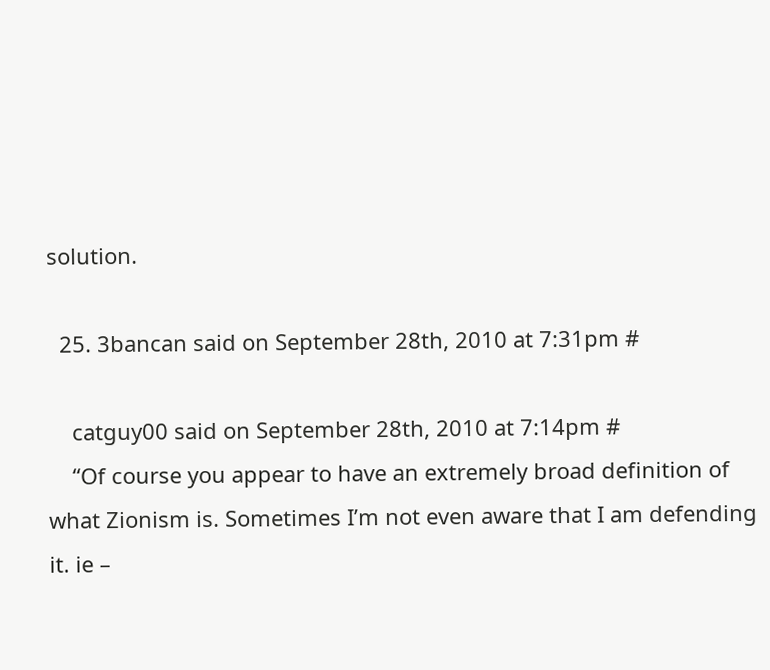solution.

  25. 3bancan said on September 28th, 2010 at 7:31pm #

    catguy00 said on September 28th, 2010 at 7:14pm #
    “Of course you appear to have an extremely broad definition of what Zionism is. Sometimes I’m not even aware that I am defending it. ie –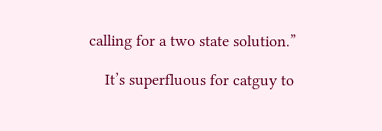calling for a two state solution.”

    It’s superfluous for catguy to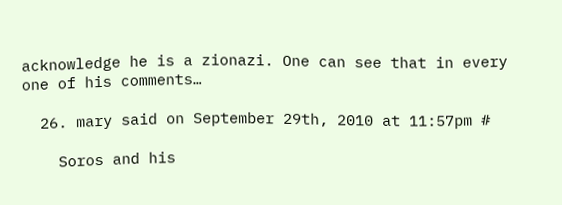acknowledge he is a zionazi. One can see that in every one of his comments…

  26. mary said on September 29th, 2010 at 11:57pm #

    Soros and his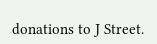donations to J Street.